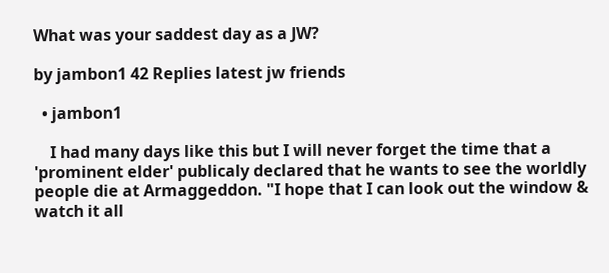What was your saddest day as a JW?

by jambon1 42 Replies latest jw friends

  • jambon1

    I had many days like this but I will never forget the time that a 'prominent elder' publicaly declared that he wants to see the worldly people die at Armaggeddon. "I hope that I can look out the window & watch it all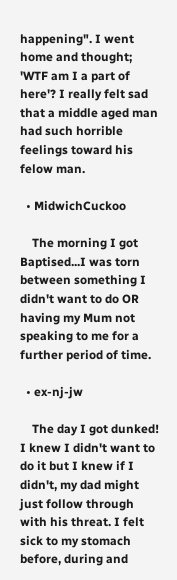happening". I went home and thought; 'WTF am I a part of here'? I really felt sad that a middle aged man had such horrible feelings toward his felow man.

  • MidwichCuckoo

    The morning I got Baptised...I was torn between something I didn't want to do OR having my Mum not speaking to me for a further period of time.

  • ex-nj-jw

    The day I got dunked! I knew I didn't want to do it but I knew if I didn't, my dad might just follow through with his threat. I felt sick to my stomach before, during and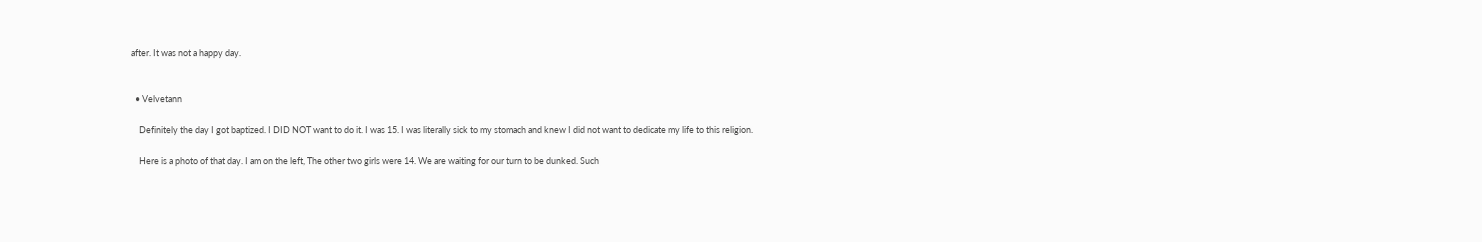after. It was not a happy day.


  • Velvetann

    Definitely the day I got baptized. I DID NOT want to do it. I was 15. I was literally sick to my stomach and knew I did not want to dedicate my life to this religion.

    Here is a photo of that day. I am on the left, The other two girls were 14. We are waiting for our turn to be dunked. Such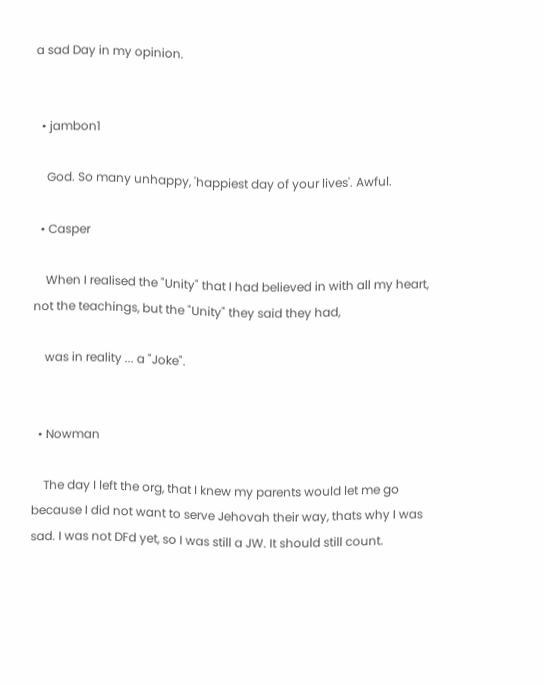a sad Day in my opinion.


  • jambon1

    God. So many unhappy, 'happiest day of your lives'. Awful.

  • Casper

    When I realised the "Unity" that I had believed in with all my heart, not the teachings, but the "Unity" they said they had,

    was in reality ... a "Joke".


  • Nowman

    The day I left the org, that I knew my parents would let me go because I did not want to serve Jehovah their way, thats why I was sad. I was not DFd yet, so I was still a JW. It should still count.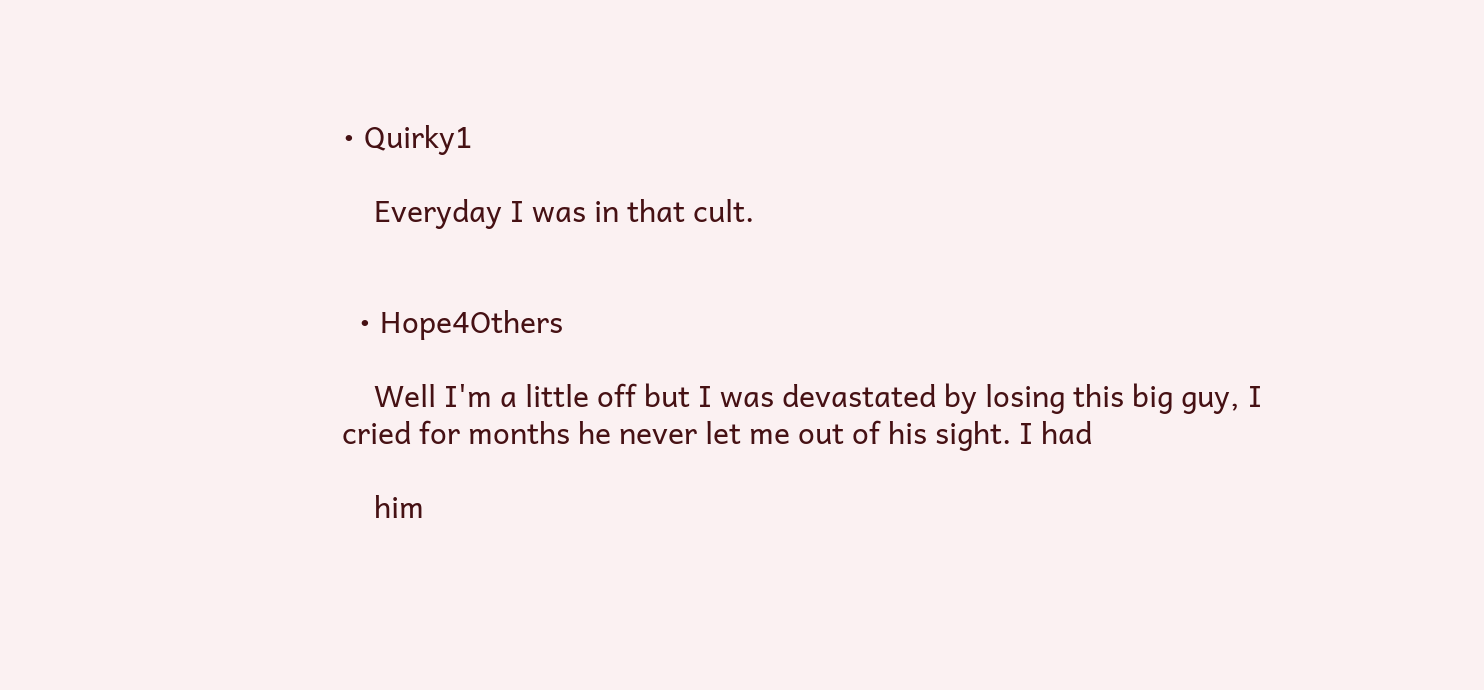• Quirky1

    Everyday I was in that cult.


  • Hope4Others

    Well I'm a little off but I was devastated by losing this big guy, I cried for months he never let me out of his sight. I had

    him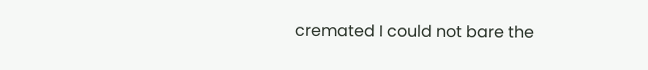cremated I could not bare the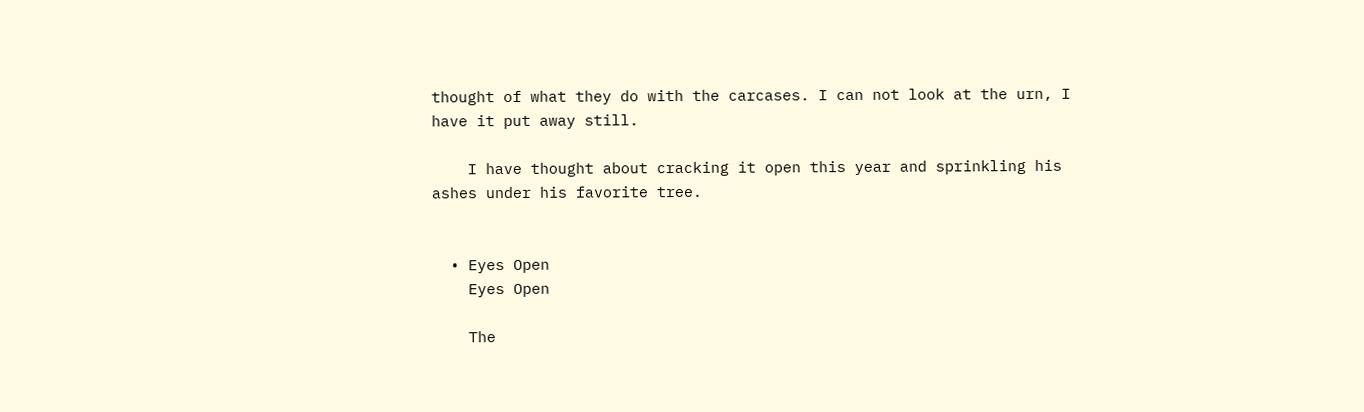thought of what they do with the carcases. I can not look at the urn, I have it put away still.

    I have thought about cracking it open this year and sprinkling his ashes under his favorite tree.


  • Eyes Open
    Eyes Open

    The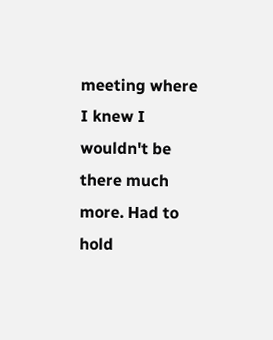meeting where I knew I wouldn't be there much more. Had to hold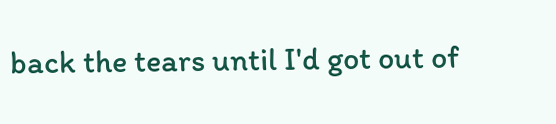back the tears until I'd got out of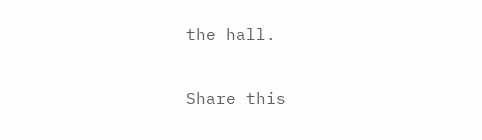the hall.

Share this